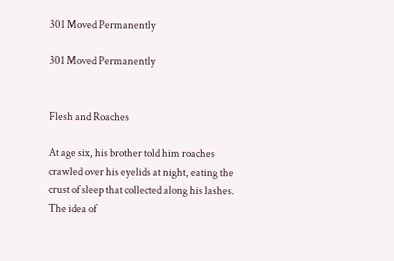301 Moved Permanently

301 Moved Permanently


Flesh and Roaches

At age six, his brother told him roaches crawled over his eyelids at night, eating the crust of sleep that collected along his lashes. The idea of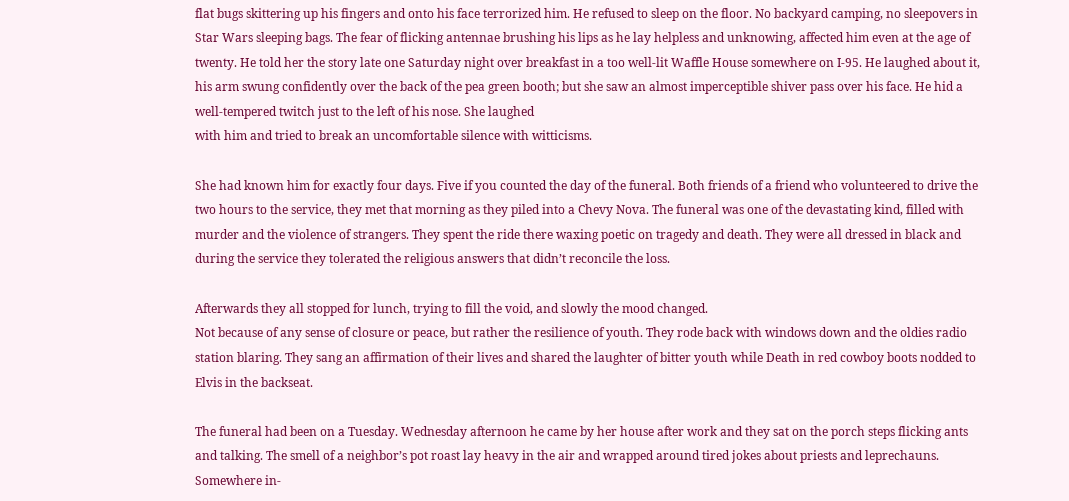flat bugs skittering up his fingers and onto his face terrorized him. He refused to sleep on the floor. No backyard camping, no sleepovers in Star Wars sleeping bags. The fear of flicking antennae brushing his lips as he lay helpless and unknowing, affected him even at the age of twenty. He told her the story late one Saturday night over breakfast in a too well-lit Waffle House somewhere on I-95. He laughed about it, his arm swung confidently over the back of the pea green booth; but she saw an almost imperceptible shiver pass over his face. He hid a well-tempered twitch just to the left of his nose. She laughed
with him and tried to break an uncomfortable silence with witticisms.

She had known him for exactly four days. Five if you counted the day of the funeral. Both friends of a friend who volunteered to drive the two hours to the service, they met that morning as they piled into a Chevy Nova. The funeral was one of the devastating kind, filled with murder and the violence of strangers. They spent the ride there waxing poetic on tragedy and death. They were all dressed in black and during the service they tolerated the religious answers that didn’t reconcile the loss.

Afterwards they all stopped for lunch, trying to fill the void, and slowly the mood changed.
Not because of any sense of closure or peace, but rather the resilience of youth. They rode back with windows down and the oldies radio station blaring. They sang an affirmation of their lives and shared the laughter of bitter youth while Death in red cowboy boots nodded to Elvis in the backseat.

The funeral had been on a Tuesday. Wednesday afternoon he came by her house after work and they sat on the porch steps flicking ants and talking. The smell of a neighbor’s pot roast lay heavy in the air and wrapped around tired jokes about priests and leprechauns. Somewhere in-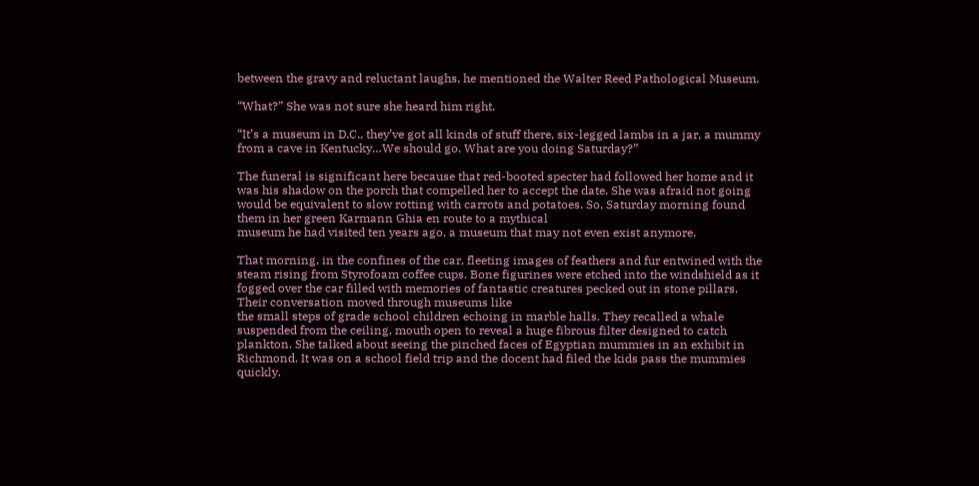between the gravy and reluctant laughs, he mentioned the Walter Reed Pathological Museum.

“What?” She was not sure she heard him right.

“It’s a museum in D.C., they’ve got all kinds of stuff there, six-legged lambs in a jar, a mummy from a cave in Kentucky…We should go. What are you doing Saturday?”

The funeral is significant here because that red-booted specter had followed her home and it was his shadow on the porch that compelled her to accept the date. She was afraid not going would be equivalent to slow rotting with carrots and potatoes. So, Saturday morning found them in her green Karmann Ghia en route to a mythical
museum he had visited ten years ago, a museum that may not even exist anymore.

That morning, in the confines of the car, fleeting images of feathers and fur entwined with the steam rising from Styrofoam coffee cups. Bone figurines were etched into the windshield as it fogged over the car filled with memories of fantastic creatures pecked out in stone pillars. Their conversation moved through museums like
the small steps of grade school children echoing in marble halls. They recalled a whale suspended from the ceiling, mouth open to reveal a huge fibrous filter designed to catch plankton. She talked about seeing the pinched faces of Egyptian mummies in an exhibit in Richmond. It was on a school field trip and the docent had filed the kids pass the mummies quickly.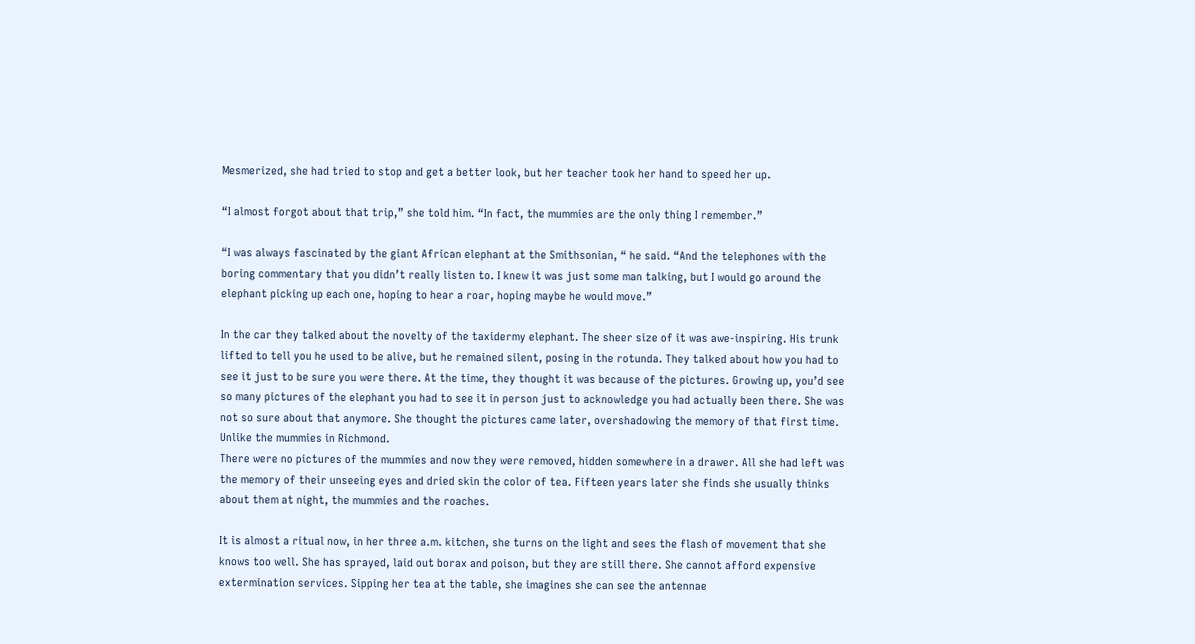Mesmerized, she had tried to stop and get a better look, but her teacher took her hand to speed her up.

“I almost forgot about that trip,” she told him. “In fact, the mummies are the only thing I remember.”

“I was always fascinated by the giant African elephant at the Smithsonian, “ he said. “And the telephones with the boring commentary that you didn’t really listen to. I knew it was just some man talking, but I would go around the elephant picking up each one, hoping to hear a roar, hoping maybe he would move.”

In the car they talked about the novelty of the taxidermy elephant. The sheer size of it was awe-inspiring. His trunk lifted to tell you he used to be alive, but he remained silent, posing in the rotunda. They talked about how you had to see it just to be sure you were there. At the time, they thought it was because of the pictures. Growing up, you’d see so many pictures of the elephant you had to see it in person just to acknowledge you had actually been there. She was not so sure about that anymore. She thought the pictures came later, overshadowing the memory of that first time. Unlike the mummies in Richmond.
There were no pictures of the mummies and now they were removed, hidden somewhere in a drawer. All she had left was the memory of their unseeing eyes and dried skin the color of tea. Fifteen years later she finds she usually thinks about them at night, the mummies and the roaches.

It is almost a ritual now, in her three a.m. kitchen, she turns on the light and sees the flash of movement that she knows too well. She has sprayed, laid out borax and poison, but they are still there. She cannot afford expensive extermination services. Sipping her tea at the table, she imagines she can see the antennae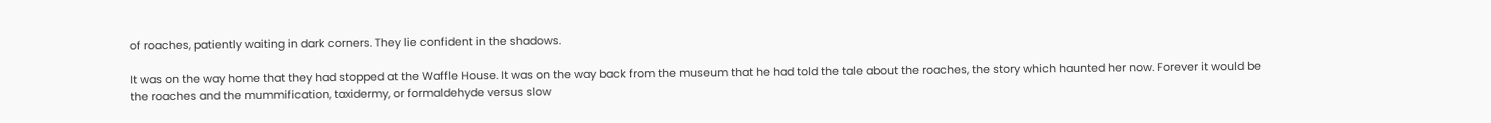of roaches, patiently waiting in dark corners. They lie confident in the shadows.

It was on the way home that they had stopped at the Waffle House. It was on the way back from the museum that he had told the tale about the roaches, the story which haunted her now. Forever it would be the roaches and the mummification, taxidermy, or formaldehyde versus slow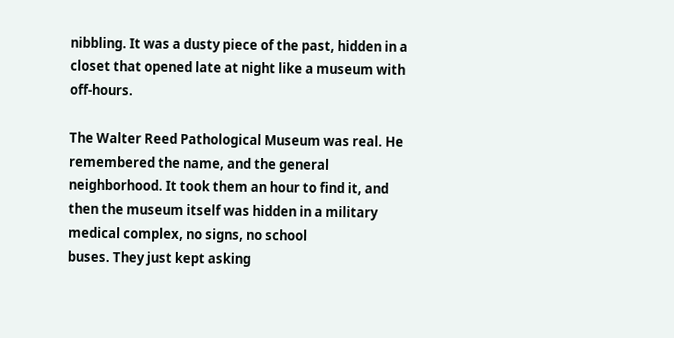nibbling. It was a dusty piece of the past, hidden in a closet that opened late at night like a museum with off-hours.

The Walter Reed Pathological Museum was real. He remembered the name, and the general neighborhood. It took them an hour to find it, and then the museum itself was hidden in a military medical complex, no signs, no school
buses. They just kept asking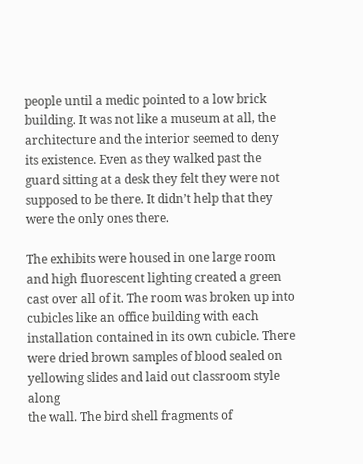people until a medic pointed to a low brick building. It was not like a museum at all, the architecture and the interior seemed to deny its existence. Even as they walked past the guard sitting at a desk they felt they were not supposed to be there. It didn’t help that they were the only ones there.

The exhibits were housed in one large room and high fluorescent lighting created a green cast over all of it. The room was broken up into cubicles like an office building with each installation contained in its own cubicle. There were dried brown samples of blood sealed on yellowing slides and laid out classroom style along
the wall. The bird shell fragments of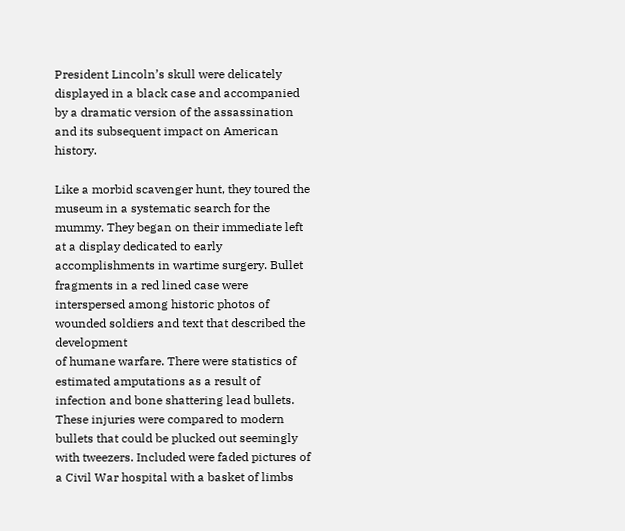President Lincoln’s skull were delicately displayed in a black case and accompanied by a dramatic version of the assassination and its subsequent impact on American history.

Like a morbid scavenger hunt, they toured the museum in a systematic search for the mummy. They began on their immediate left at a display dedicated to early accomplishments in wartime surgery. Bullet fragments in a red lined case were interspersed among historic photos of wounded soldiers and text that described the development
of humane warfare. There were statistics of estimated amputations as a result of infection and bone shattering lead bullets. These injuries were compared to modern bullets that could be plucked out seemingly with tweezers. Included were faded pictures of a Civil War hospital with a basket of limbs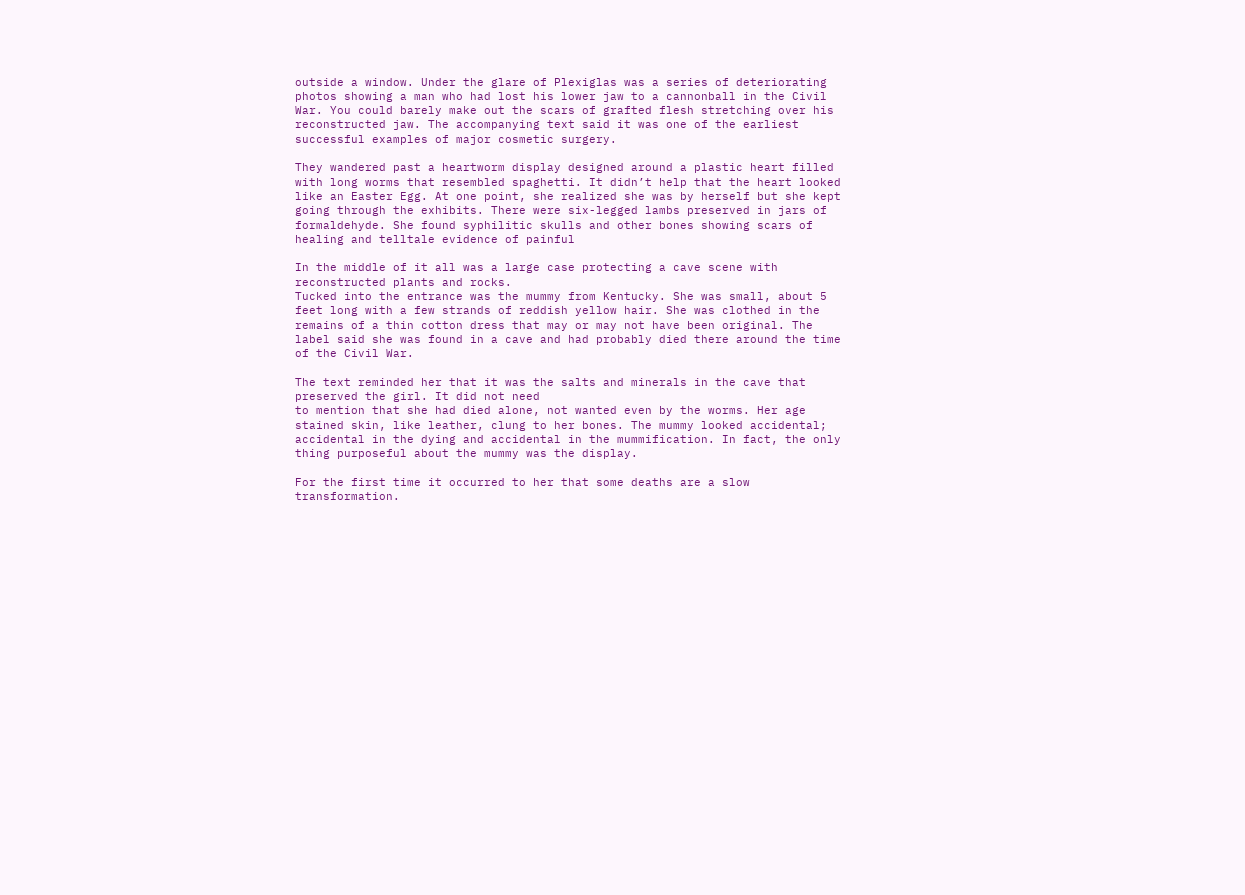outside a window. Under the glare of Plexiglas was a series of deteriorating photos showing a man who had lost his lower jaw to a cannonball in the Civil War. You could barely make out the scars of grafted flesh stretching over his reconstructed jaw. The accompanying text said it was one of the earliest successful examples of major cosmetic surgery.

They wandered past a heartworm display designed around a plastic heart filled with long worms that resembled spaghetti. It didn’t help that the heart looked like an Easter Egg. At one point, she realized she was by herself but she kept going through the exhibits. There were six-legged lambs preserved in jars of formaldehyde. She found syphilitic skulls and other bones showing scars of healing and telltale evidence of painful

In the middle of it all was a large case protecting a cave scene with reconstructed plants and rocks.
Tucked into the entrance was the mummy from Kentucky. She was small, about 5 feet long with a few strands of reddish yellow hair. She was clothed in the remains of a thin cotton dress that may or may not have been original. The label said she was found in a cave and had probably died there around the time of the Civil War.

The text reminded her that it was the salts and minerals in the cave that preserved the girl. It did not need
to mention that she had died alone, not wanted even by the worms. Her age stained skin, like leather, clung to her bones. The mummy looked accidental; accidental in the dying and accidental in the mummification. In fact, the only thing purposeful about the mummy was the display.

For the first time it occurred to her that some deaths are a slow transformation.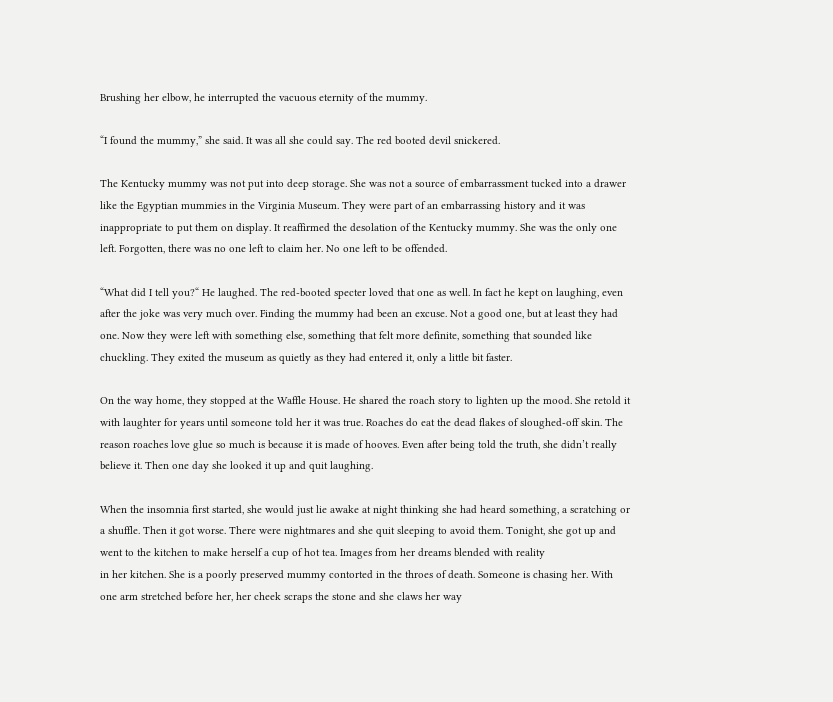Brushing her elbow, he interrupted the vacuous eternity of the mummy.

“I found the mummy,” she said. It was all she could say. The red booted devil snickered.

The Kentucky mummy was not put into deep storage. She was not a source of embarrassment tucked into a drawer like the Egyptian mummies in the Virginia Museum. They were part of an embarrassing history and it was inappropriate to put them on display. It reaffirmed the desolation of the Kentucky mummy. She was the only one left. Forgotten, there was no one left to claim her. No one left to be offended.

“What did I tell you?“ He laughed. The red-booted specter loved that one as well. In fact he kept on laughing, even after the joke was very much over. Finding the mummy had been an excuse. Not a good one, but at least they had one. Now they were left with something else, something that felt more definite, something that sounded like chuckling. They exited the museum as quietly as they had entered it, only a little bit faster.

On the way home, they stopped at the Waffle House. He shared the roach story to lighten up the mood. She retold it with laughter for years until someone told her it was true. Roaches do eat the dead flakes of sloughed-off skin. The reason roaches love glue so much is because it is made of hooves. Even after being told the truth, she didn’t really believe it. Then one day she looked it up and quit laughing.

When the insomnia first started, she would just lie awake at night thinking she had heard something, a scratching or a shuffle. Then it got worse. There were nightmares and she quit sleeping to avoid them. Tonight, she got up and went to the kitchen to make herself a cup of hot tea. Images from her dreams blended with reality
in her kitchen. She is a poorly preserved mummy contorted in the throes of death. Someone is chasing her. With one arm stretched before her, her cheek scraps the stone and she claws her way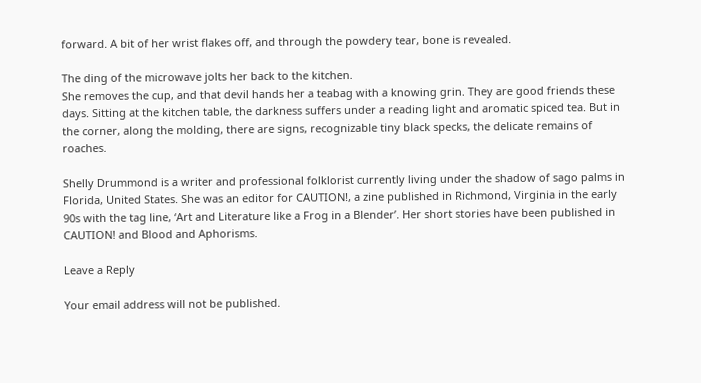forward. A bit of her wrist flakes off, and through the powdery tear, bone is revealed.

The ding of the microwave jolts her back to the kitchen.
She removes the cup, and that devil hands her a teabag with a knowing grin. They are good friends these days. Sitting at the kitchen table, the darkness suffers under a reading light and aromatic spiced tea. But in the corner, along the molding, there are signs, recognizable tiny black specks, the delicate remains of roaches.

Shelly Drummond is a writer and professional folklorist currently living under the shadow of sago palms in Florida, United States. She was an editor for CAUTION!, a zine published in Richmond, Virginia in the early 90s with the tag line, ‘Art and Literature like a Frog in a Blender’. Her short stories have been published in CAUTION! and Blood and Aphorisms.

Leave a Reply

Your email address will not be published.